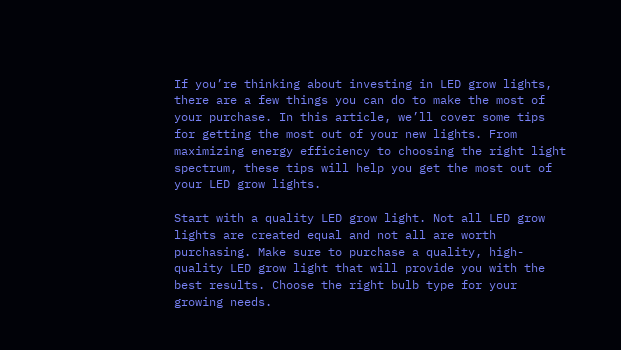If you’re thinking about investing in LED grow lights, there are a few things you can do to make the most of your purchase. In this article, we’ll cover some tips for getting the most out of your new lights. From maximizing energy efficiency to choosing the right light spectrum, these tips will help you get the most out of your LED grow lights.

Start with a quality LED grow light. Not all LED grow lights are created equal and not all are worth purchasing. Make sure to purchase a quality, high-quality LED grow light that will provide you with the best results. Choose the right bulb type for your growing needs.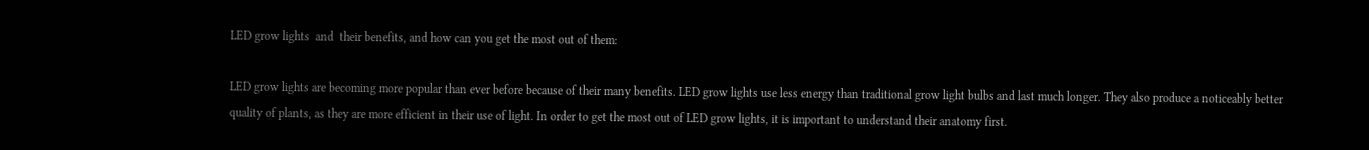LED grow lights  and  their benefits, and how can you get the most out of them:

LED grow lights are becoming more popular than ever before because of their many benefits. LED grow lights use less energy than traditional grow light bulbs and last much longer. They also produce a noticeably better quality of plants, as they are more efficient in their use of light. In order to get the most out of LED grow lights, it is important to understand their anatomy first.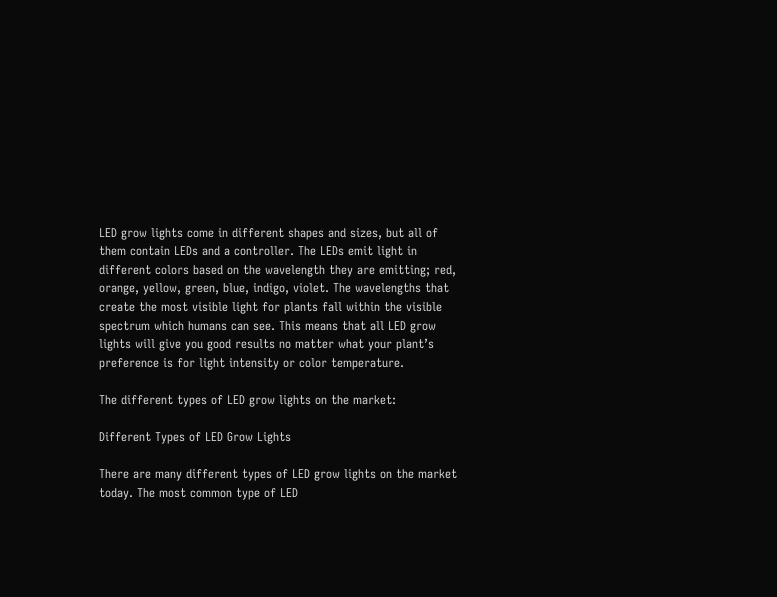LED grow lights come in different shapes and sizes, but all of them contain LEDs and a controller. The LEDs emit light in different colors based on the wavelength they are emitting; red, orange, yellow, green, blue, indigo, violet. The wavelengths that create the most visible light for plants fall within the visible spectrum which humans can see. This means that all LED grow lights will give you good results no matter what your plant’s preference is for light intensity or color temperature.

The different types of LED grow lights on the market:

Different Types of LED Grow Lights

There are many different types of LED grow lights on the market today. The most common type of LED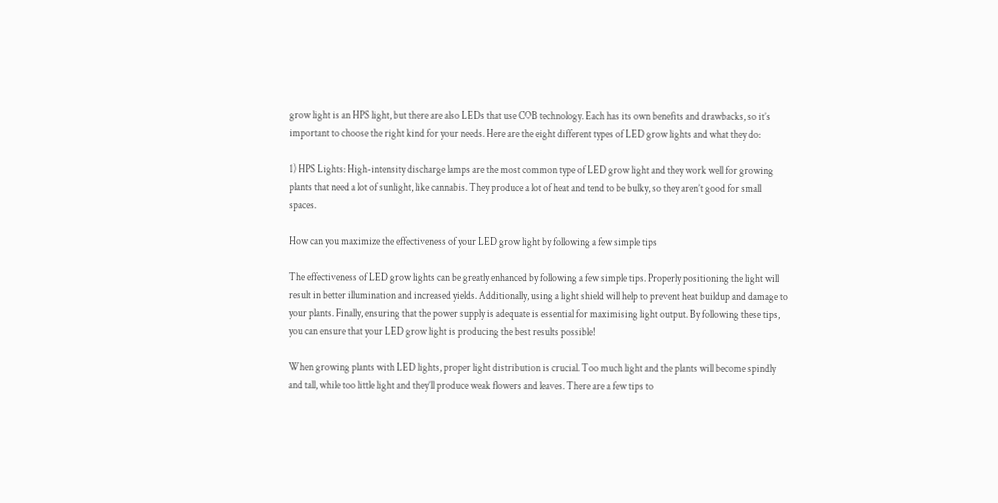grow light is an HPS light, but there are also LEDs that use COB technology. Each has its own benefits and drawbacks, so it’s important to choose the right kind for your needs. Here are the eight different types of LED grow lights and what they do:

1) HPS Lights: High-intensity discharge lamps are the most common type of LED grow light and they work well for growing plants that need a lot of sunlight, like cannabis. They produce a lot of heat and tend to be bulky, so they aren’t good for small spaces.

How can you maximize the effectiveness of your LED grow light by following a few simple tips

The effectiveness of LED grow lights can be greatly enhanced by following a few simple tips. Properly positioning the light will result in better illumination and increased yields. Additionally, using a light shield will help to prevent heat buildup and damage to your plants. Finally, ensuring that the power supply is adequate is essential for maximising light output. By following these tips, you can ensure that your LED grow light is producing the best results possible!

When growing plants with LED lights, proper light distribution is crucial. Too much light and the plants will become spindly and tall, while too little light and they’ll produce weak flowers and leaves. There are a few tips to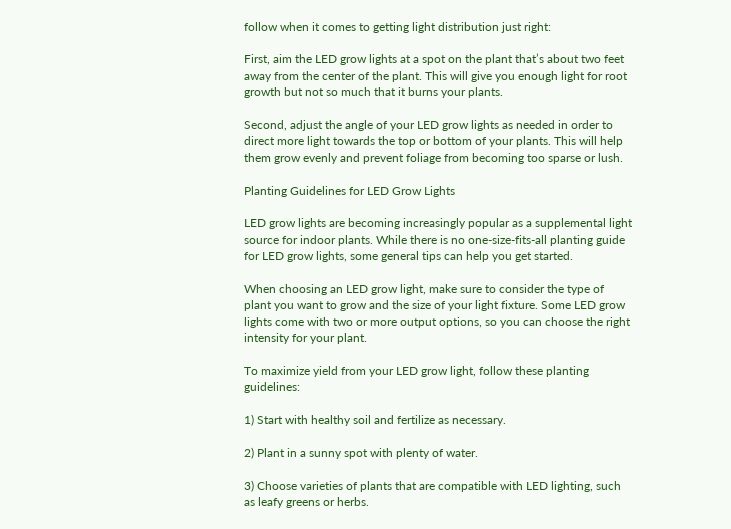follow when it comes to getting light distribution just right:

First, aim the LED grow lights at a spot on the plant that’s about two feet away from the center of the plant. This will give you enough light for root growth but not so much that it burns your plants.

Second, adjust the angle of your LED grow lights as needed in order to direct more light towards the top or bottom of your plants. This will help them grow evenly and prevent foliage from becoming too sparse or lush.

Planting Guidelines for LED Grow Lights

LED grow lights are becoming increasingly popular as a supplemental light source for indoor plants. While there is no one-size-fits-all planting guide for LED grow lights, some general tips can help you get started.

When choosing an LED grow light, make sure to consider the type of plant you want to grow and the size of your light fixture. Some LED grow lights come with two or more output options, so you can choose the right intensity for your plant.

To maximize yield from your LED grow light, follow these planting guidelines:

1) Start with healthy soil and fertilize as necessary.

2) Plant in a sunny spot with plenty of water.

3) Choose varieties of plants that are compatible with LED lighting, such as leafy greens or herbs.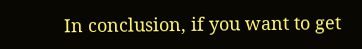In conclusion, if you want to get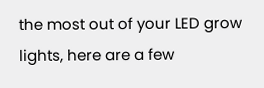the most out of your LED grow lights, here are a few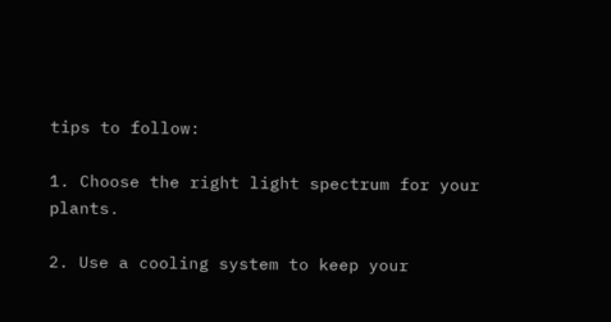tips to follow:

1. Choose the right light spectrum for your plants.

2. Use a cooling system to keep your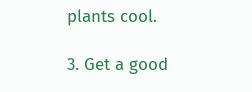plants cool.

3. Get a good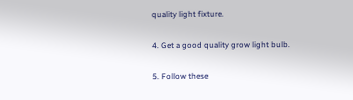quality light fixture.

4. Get a good quality grow light bulb.

5. Follow these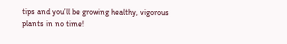tips and you’ll be growing healthy, vigorous plants in no time!